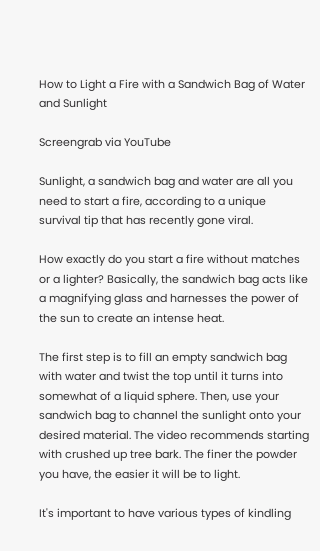How to Light a Fire with a Sandwich Bag of Water and Sunlight

Screengrab via YouTube

Sunlight, a sandwich bag and water are all you need to start a fire, according to a unique survival tip that has recently gone viral.

How exactly do you start a fire without matches or a lighter? Basically, the sandwich bag acts like a magnifying glass and harnesses the power of the sun to create an intense heat.

The first step is to fill an empty sandwich bag with water and twist the top until it turns into somewhat of a liquid sphere. Then, use your sandwich bag to channel the sunlight onto your desired material. The video recommends starting with crushed up tree bark. The finer the powder you have, the easier it will be to light.

It's important to have various types of kindling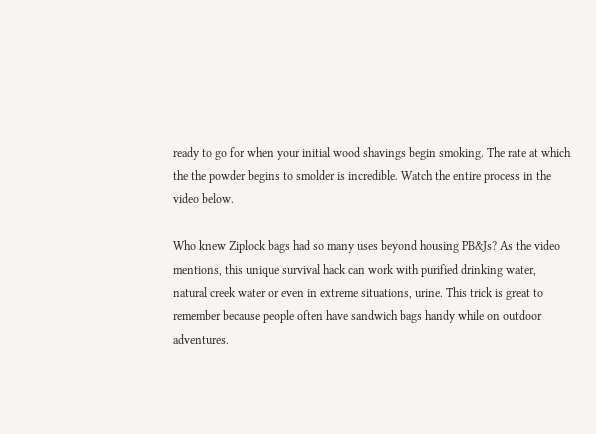ready to go for when your initial wood shavings begin smoking. The rate at which the the powder begins to smolder is incredible. Watch the entire process in the video below.

Who knew Ziplock bags had so many uses beyond housing PB&Js? As the video mentions, this unique survival hack can work with purified drinking water, natural creek water or even in extreme situations, urine. This trick is great to remember because people often have sandwich bags handy while on outdoor adventures.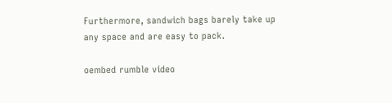Furthermore, sandwich bags barely take up any space and are easy to pack.

oembed rumble video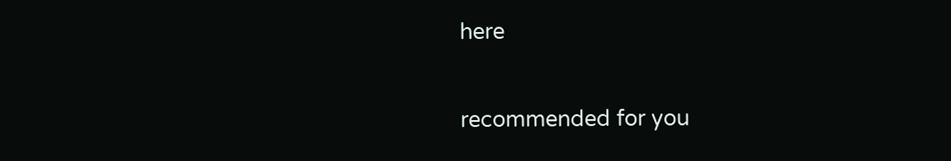here

recommended for you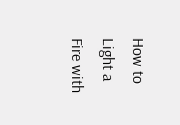How to Light a Fire with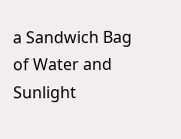a Sandwich Bag of Water and Sunlight